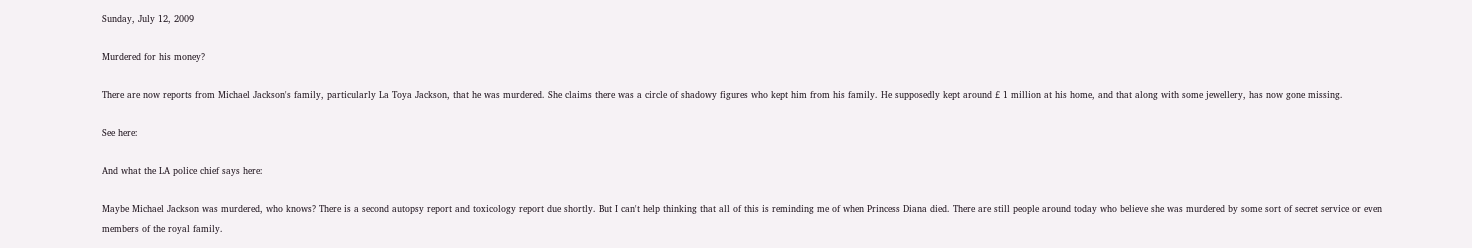Sunday, July 12, 2009

Murdered for his money?

There are now reports from Michael Jackson's family, particularly La Toya Jackson, that he was murdered. She claims there was a circle of shadowy figures who kept him from his family. He supposedly kept around £ 1 million at his home, and that along with some jewellery, has now gone missing.

See here:

And what the LA police chief says here:

Maybe Michael Jackson was murdered, who knows? There is a second autopsy report and toxicology report due shortly. But I can't help thinking that all of this is reminding me of when Princess Diana died. There are still people around today who believe she was murdered by some sort of secret service or even members of the royal family.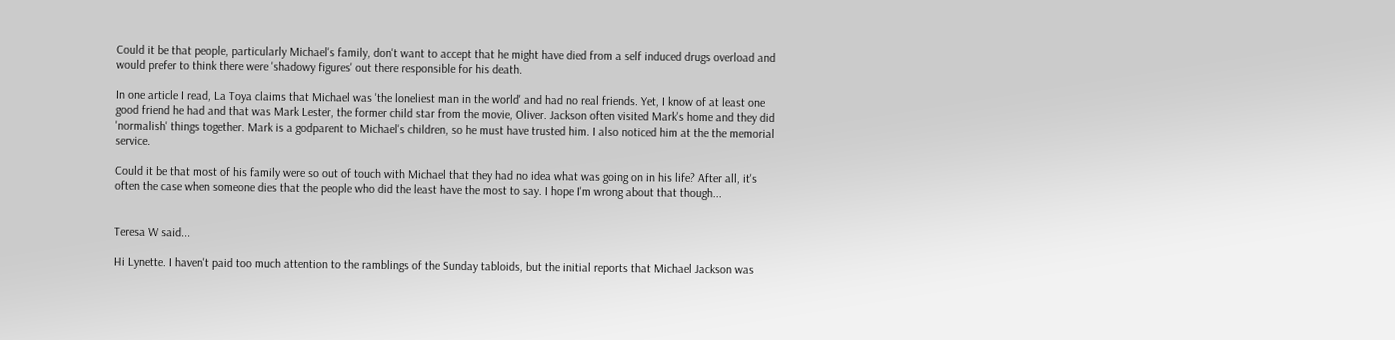Could it be that people, particularly Michael's family, don't want to accept that he might have died from a self induced drugs overload and would prefer to think there were 'shadowy figures' out there responsible for his death.

In one article I read, La Toya claims that Michael was 'the loneliest man in the world' and had no real friends. Yet, I know of at least one good friend he had and that was Mark Lester, the former child star from the movie, Oliver. Jackson often visited Mark's home and they did 'normalish' things together. Mark is a godparent to Michael's children, so he must have trusted him. I also noticed him at the the memorial service.

Could it be that most of his family were so out of touch with Michael that they had no idea what was going on in his life? After all, it's often the case when someone dies that the people who did the least have the most to say. I hope I'm wrong about that though...


Teresa W said...

Hi Lynette. I haven't paid too much attention to the ramblings of the Sunday tabloids, but the initial reports that Michael Jackson was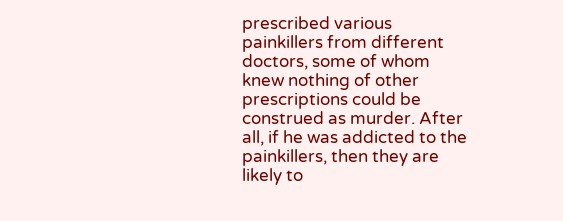prescribed various painkillers from different doctors, some of whom knew nothing of other prescriptions could be construed as murder. After all, if he was addicted to the painkillers, then they are likely to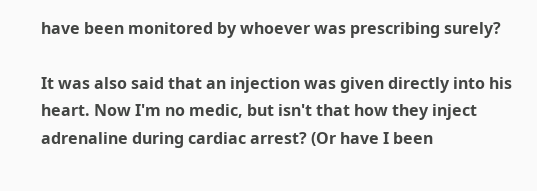have been monitored by whoever was prescribing surely?

It was also said that an injection was given directly into his heart. Now I'm no medic, but isn't that how they inject adrenaline during cardiac arrest? (Or have I been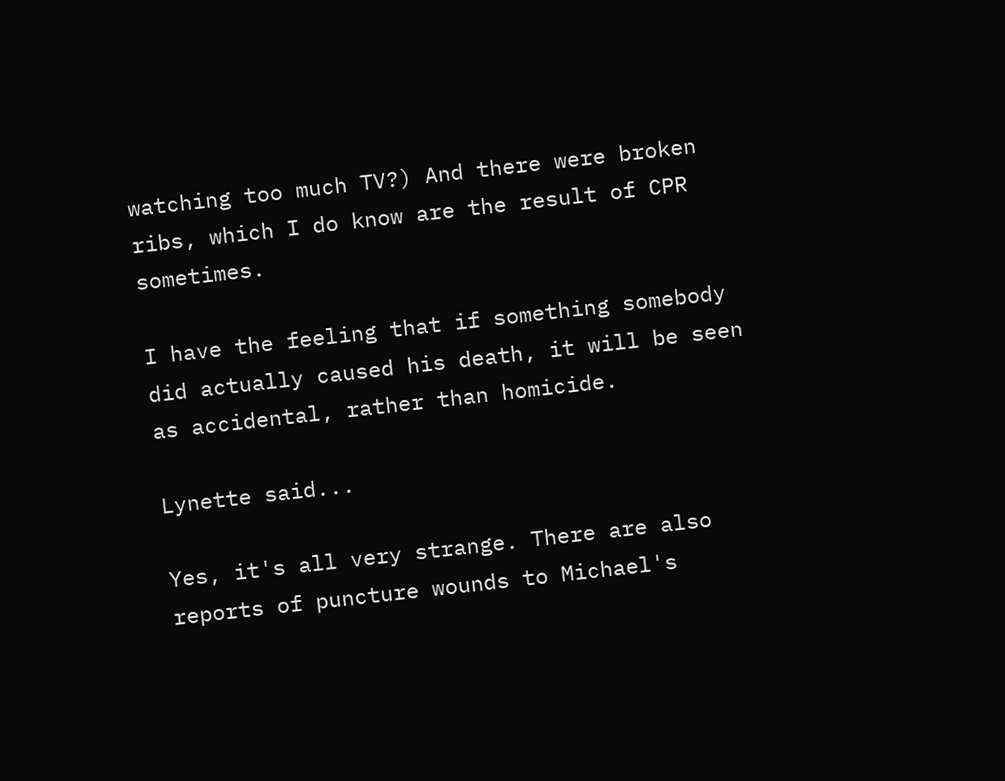watching too much TV?) And there were broken ribs, which I do know are the result of CPR sometimes.

I have the feeling that if something somebody did actually caused his death, it will be seen as accidental, rather than homicide.

Lynette said...

Yes, it's all very strange. There are also reports of puncture wounds to Michael's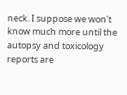neck. I suppose we won't know much more until the autopsy and toxicology reports are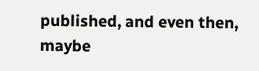published, and even then, maybe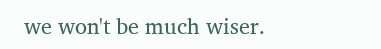we won't be much wiser.